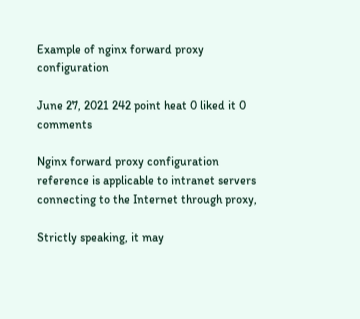Example of nginx forward proxy configuration

June 27, 2021 242 point heat 0 liked it 0 comments

Nginx forward proxy configuration reference is applicable to intranet servers connecting to the Internet through proxy,

Strictly speaking, it may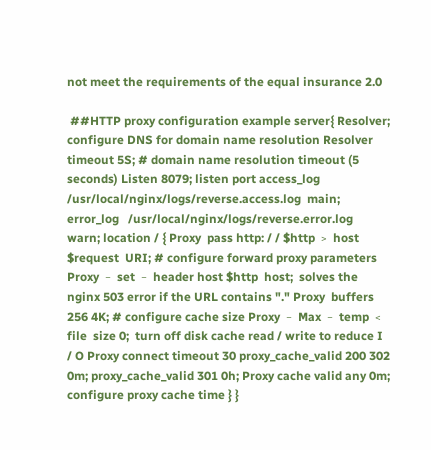not meet the requirements of the equal insurance 2.0

 ##HTTP proxy configuration example server{ Resolver; configure DNS for domain name resolution Resolver  timeout 5S; # domain name resolution timeout (5 seconds) Listen 8079; listen port access_log  /usr/local/nginx/logs/reverse.access.log  main; error_log   /usr/local/nginx/logs/reverse.error.log  warn; location / { Proxy  pass http: / / $http ﹥ host $request  URI; # configure forward proxy parameters Proxy ﹣ set ﹣ header host $http  host;  solves the nginx 503 error if the URL contains "." Proxy  buffers 256 4K; # configure cache size Proxy ﹣ Max ﹣ temp ﹤ file  size 0;  turn off disk cache read / write to reduce I / O Proxy connect timeout 30 proxy_cache_valid 200 302 0m; proxy_cache_valid 301 0h; Proxy cache valid any 0m; configure proxy cache time } }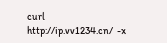curl  http://ip.vv1234.cn/  -x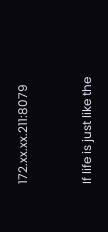172.xx.xx.211:8079



If life is just like the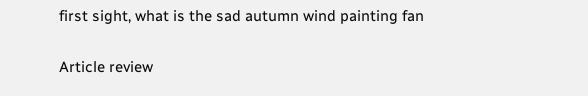first sight, what is the sad autumn wind painting fan

Article review